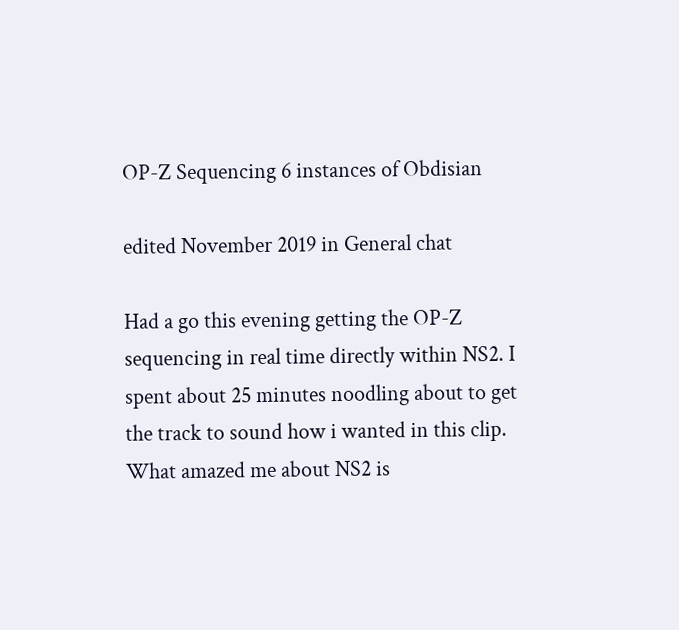OP-Z Sequencing 6 instances of Obdisian

edited November 2019 in General chat

Had a go this evening getting the OP-Z sequencing in real time directly within NS2. I spent about 25 minutes noodling about to get the track to sound how i wanted in this clip. What amazed me about NS2 is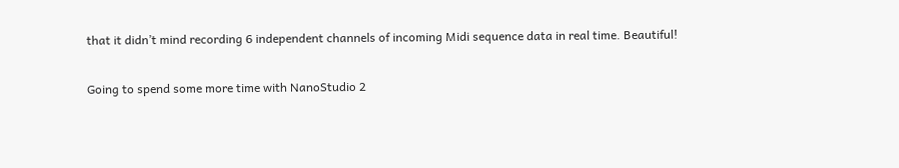that it didn’t mind recording 6 independent channels of incoming Midi sequence data in real time. Beautiful!

Going to spend some more time with NanoStudio 2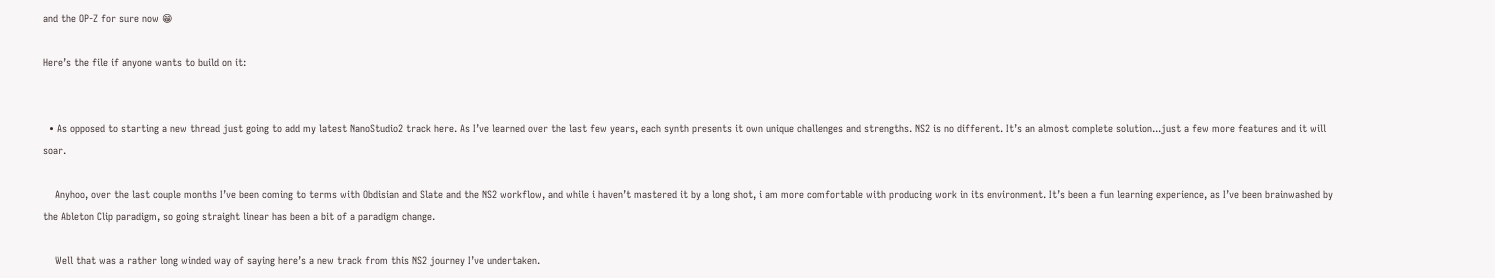and the OP-Z for sure now 😁

Here’s the file if anyone wants to build on it:


  • As opposed to starting a new thread just going to add my latest NanoStudio2 track here. As I’ve learned over the last few years, each synth presents it own unique challenges and strengths. NS2 is no different. It’s an almost complete solution...just a few more features and it will soar.

    Anyhoo, over the last couple months I’ve been coming to terms with Obdisian and Slate and the NS2 workflow, and while i haven’t mastered it by a long shot, i am more comfortable with producing work in its environment. It’s been a fun learning experience, as I’ve been brainwashed by the Ableton Clip paradigm, so going straight linear has been a bit of a paradigm change.

    Well that was a rather long winded way of saying here’s a new track from this NS2 journey I’ve undertaken.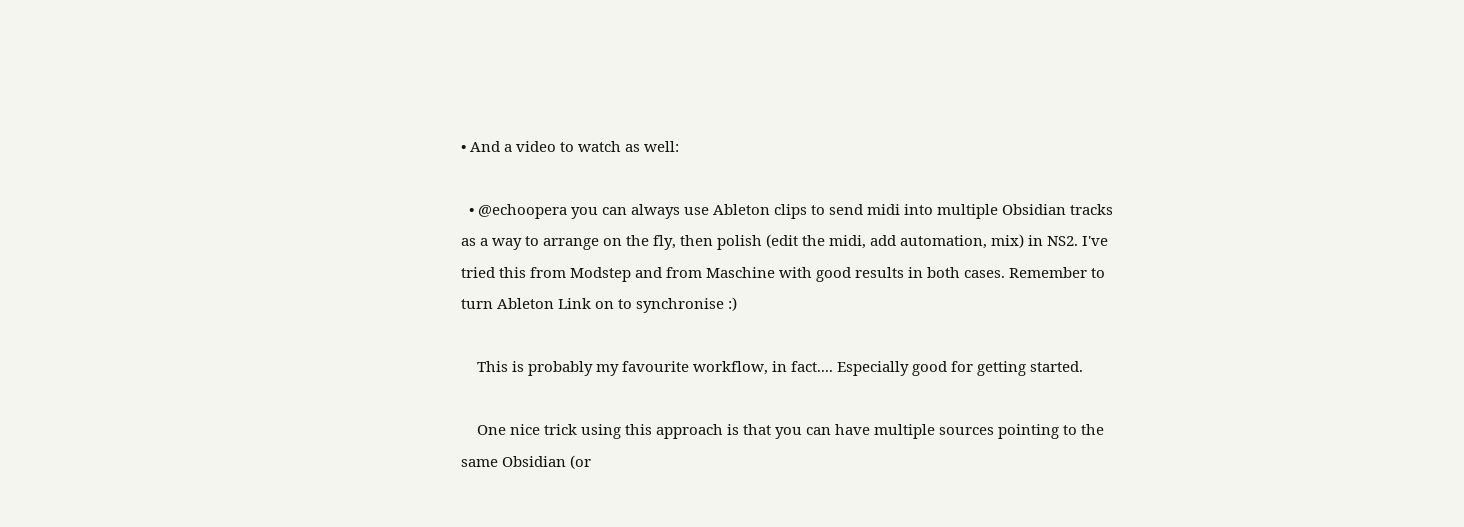• And a video to watch as well:

  • @echoopera you can always use Ableton clips to send midi into multiple Obsidian tracks as a way to arrange on the fly, then polish (edit the midi, add automation, mix) in NS2. I've tried this from Modstep and from Maschine with good results in both cases. Remember to turn Ableton Link on to synchronise :)

    This is probably my favourite workflow, in fact.... Especially good for getting started.

    One nice trick using this approach is that you can have multiple sources pointing to the same Obsidian (or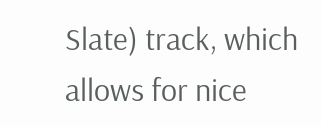Slate) track, which allows for nice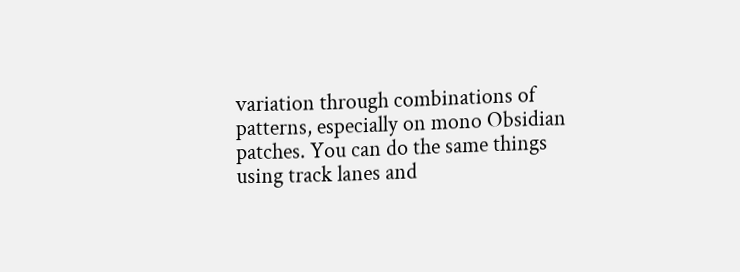variation through combinations of patterns, especially on mono Obsidian patches. You can do the same things using track lanes and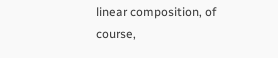linear composition, of course,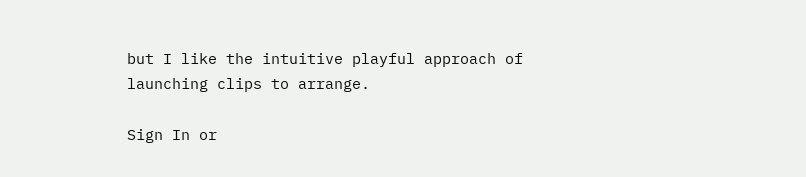but I like the intuitive playful approach of launching clips to arrange.

Sign In or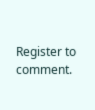Register to comment.